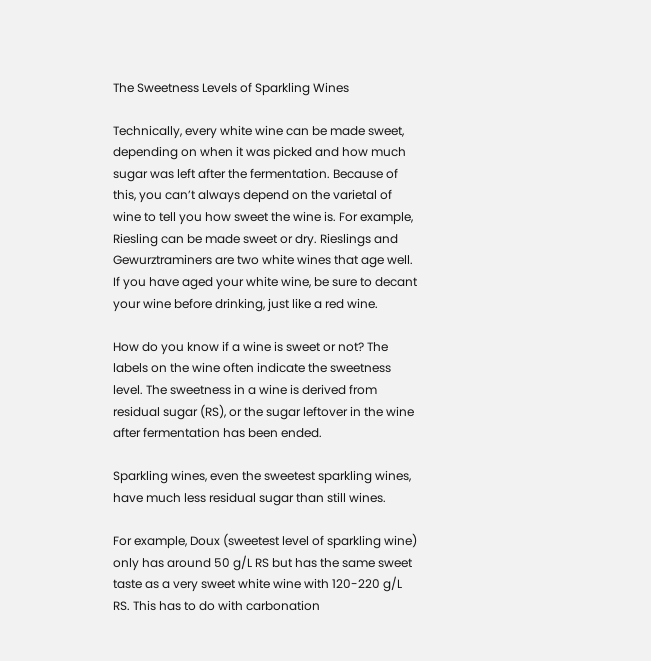The Sweetness Levels of Sparkling Wines

Technically, every white wine can be made sweet, depending on when it was picked and how much sugar was left after the fermentation. Because of this, you can’t always depend on the varietal of wine to tell you how sweet the wine is. For example, Riesling can be made sweet or dry. Rieslings and Gewurztraminers are two white wines that age well. If you have aged your white wine, be sure to decant your wine before drinking, just like a red wine.

How do you know if a wine is sweet or not? The labels on the wine often indicate the sweetness level. The sweetness in a wine is derived from residual sugar (RS), or the sugar leftover in the wine after fermentation has been ended.

Sparkling wines, even the sweetest sparkling wines, have much less residual sugar than still wines.

For example, Doux (sweetest level of sparkling wine) only has around 50 g/L RS but has the same sweet taste as a very sweet white wine with 120-220 g/L RS. This has to do with carbonation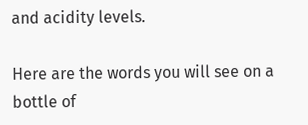and acidity levels.

Here are the words you will see on a bottle of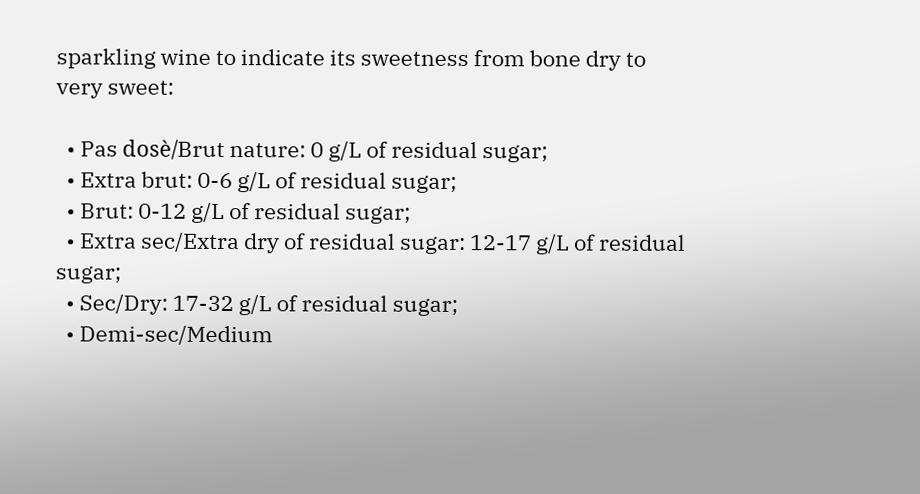sparkling wine to indicate its sweetness from bone dry to very sweet:

  • Pas dosè/Brut nature: 0 g/L of residual sugar;
  • Extra brut: 0-6 g/L of residual sugar;
  • Brut: 0-12 g/L of residual sugar;
  • Extra sec/Extra dry of residual sugar: 12-17 g/L of residual sugar;
  • Sec/Dry: 17-32 g/L of residual sugar;
  • Demi-sec/Medium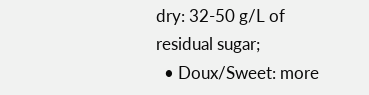dry: 32-50 g/L of residual sugar;
  • Doux/Sweet: more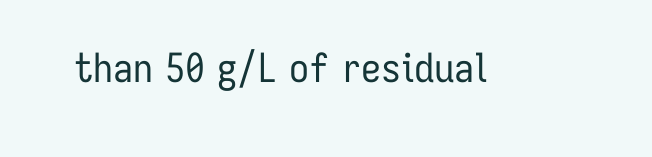than 50 g/L of residual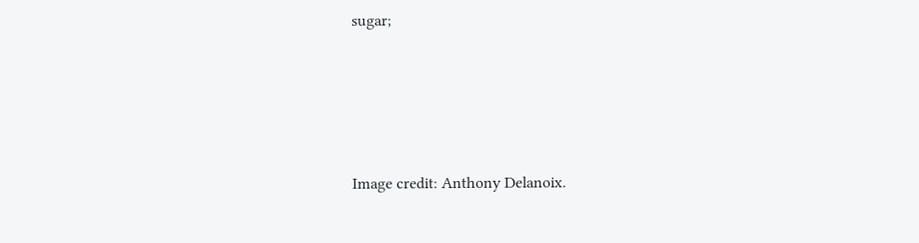sugar;





Image credit: Anthony Delanoix.